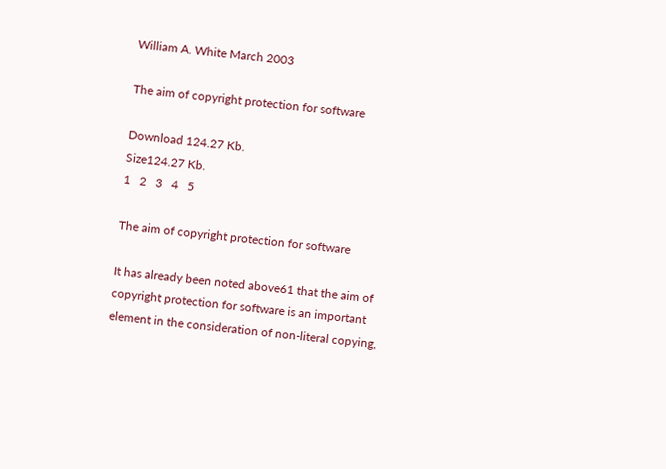William A. White March 2003

The aim of copyright protection for software

Download 124.27 Kb.
Size124.27 Kb.
1   2   3   4   5

The aim of copyright protection for software

It has already been noted above61 that the aim of copyright protection for software is an important element in the consideration of non-literal copying,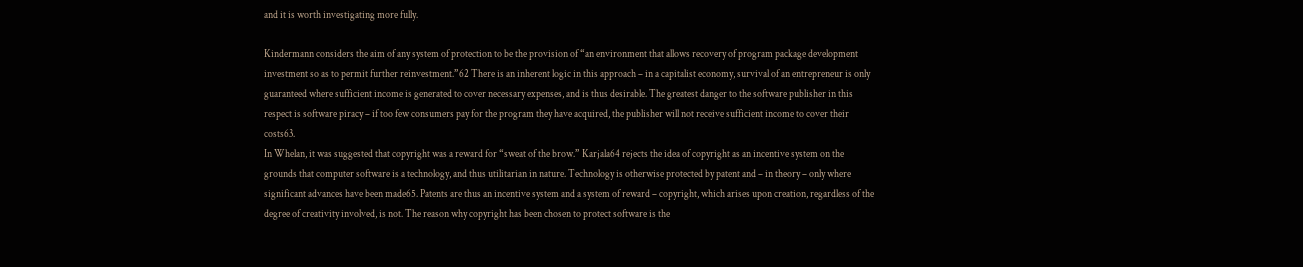and it is worth investigating more fully.

Kindermann considers the aim of any system of protection to be the provision of “an environment that allows recovery of program package development investment so as to permit further reinvestment.”62 There is an inherent logic in this approach – in a capitalist economy, survival of an entrepreneur is only guaranteed where sufficient income is generated to cover necessary expenses, and is thus desirable. The greatest danger to the software publisher in this respect is software piracy – if too few consumers pay for the program they have acquired, the publisher will not receive sufficient income to cover their costs63.
In Whelan, it was suggested that copyright was a reward for “sweat of the brow.” Karjala64 rejects the idea of copyright as an incentive system on the grounds that computer software is a technology, and thus utilitarian in nature. Technology is otherwise protected by patent and – in theory – only where significant advances have been made65. Patents are thus an incentive system and a system of reward – copyright, which arises upon creation, regardless of the degree of creativity involved, is not. The reason why copyright has been chosen to protect software is the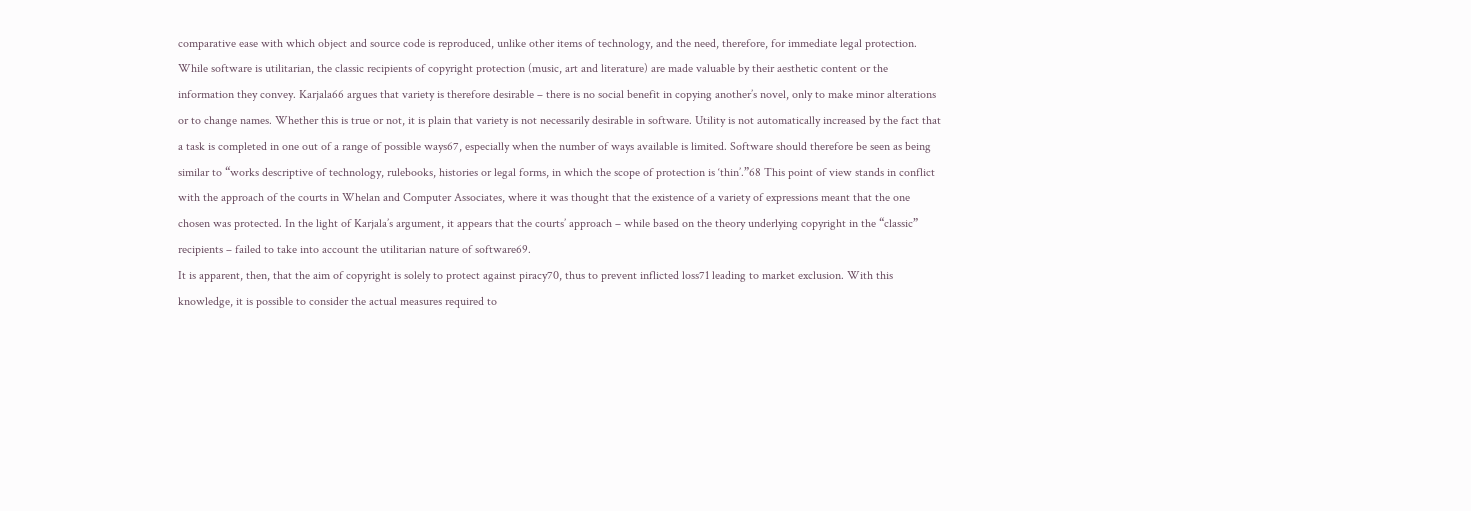comparative ease with which object and source code is reproduced, unlike other items of technology, and the need, therefore, for immediate legal protection.
While software is utilitarian, the classic recipients of copyright protection (music, art and literature) are made valuable by their aesthetic content or the information they convey. Karjala66 argues that variety is therefore desirable – there is no social benefit in copying another’s novel, only to make minor alterations or to change names. Whether this is true or not, it is plain that variety is not necessarily desirable in software. Utility is not automatically increased by the fact that a task is completed in one out of a range of possible ways67, especially when the number of ways available is limited. Software should therefore be seen as being similar to “works descriptive of technology, rulebooks, histories or legal forms, in which the scope of protection is ‘thin’.”68 This point of view stands in conflict with the approach of the courts in Whelan and Computer Associates, where it was thought that the existence of a variety of expressions meant that the one chosen was protected. In the light of Karjala’s argument, it appears that the courts’ approach – while based on the theory underlying copyright in the “classic” recipients – failed to take into account the utilitarian nature of software69.
It is apparent, then, that the aim of copyright is solely to protect against piracy70, thus to prevent inflicted loss71 leading to market exclusion. With this knowledge, it is possible to consider the actual measures required to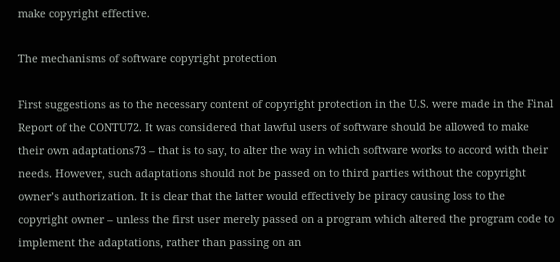make copyright effective.

The mechanisms of software copyright protection

First suggestions as to the necessary content of copyright protection in the U.S. were made in the Final Report of the CONTU72. It was considered that lawful users of software should be allowed to make their own adaptations73 – that is to say, to alter the way in which software works to accord with their needs. However, such adaptations should not be passed on to third parties without the copyright owner’s authorization. It is clear that the latter would effectively be piracy causing loss to the copyright owner – unless the first user merely passed on a program which altered the program code to implement the adaptations, rather than passing on an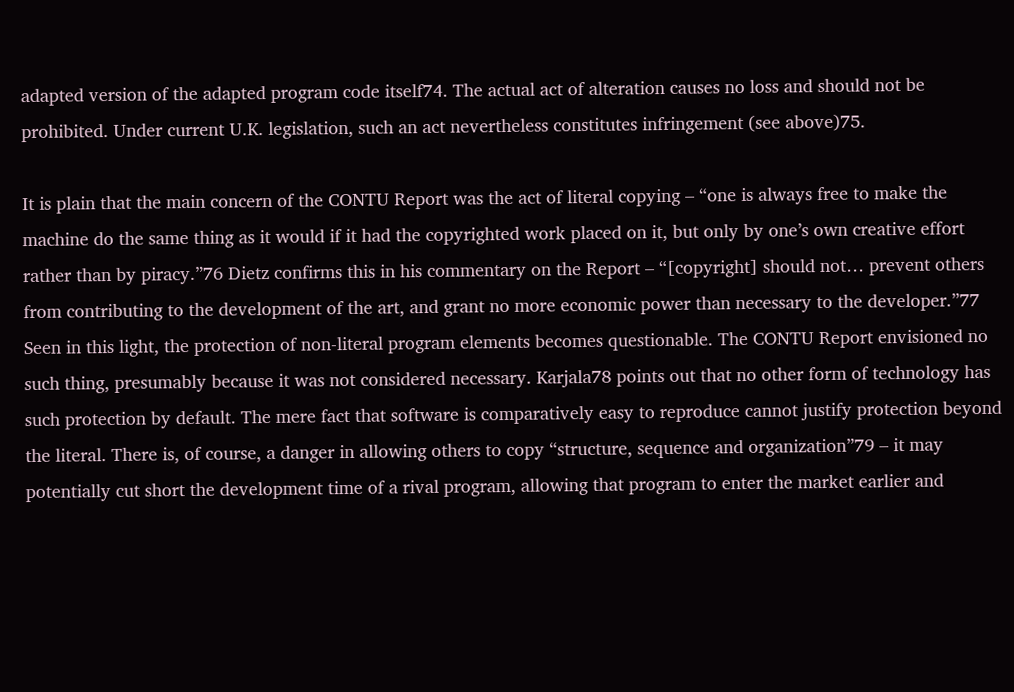adapted version of the adapted program code itself74. The actual act of alteration causes no loss and should not be prohibited. Under current U.K. legislation, such an act nevertheless constitutes infringement (see above)75.

It is plain that the main concern of the CONTU Report was the act of literal copying – “one is always free to make the machine do the same thing as it would if it had the copyrighted work placed on it, but only by one’s own creative effort rather than by piracy.”76 Dietz confirms this in his commentary on the Report – “[copyright] should not… prevent others from contributing to the development of the art, and grant no more economic power than necessary to the developer.”77
Seen in this light, the protection of non-literal program elements becomes questionable. The CONTU Report envisioned no such thing, presumably because it was not considered necessary. Karjala78 points out that no other form of technology has such protection by default. The mere fact that software is comparatively easy to reproduce cannot justify protection beyond the literal. There is, of course, a danger in allowing others to copy “structure, sequence and organization”79 – it may potentially cut short the development time of a rival program, allowing that program to enter the market earlier and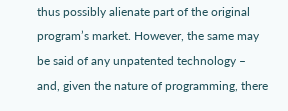thus possibly alienate part of the original program’s market. However, the same may be said of any unpatented technology – and, given the nature of programming, there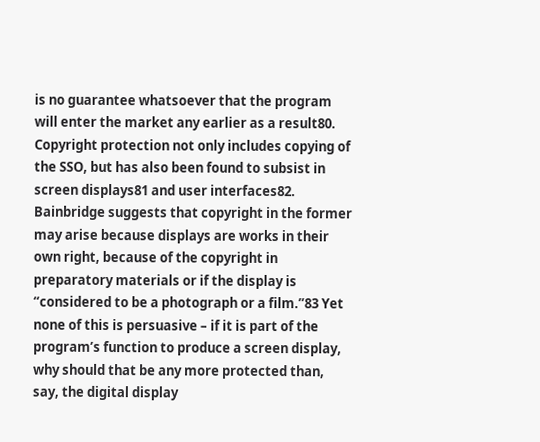is no guarantee whatsoever that the program will enter the market any earlier as a result80.
Copyright protection not only includes copying of the SSO, but has also been found to subsist in screen displays81 and user interfaces82. Bainbridge suggests that copyright in the former may arise because displays are works in their own right, because of the copyright in preparatory materials or if the display is “considered to be a photograph or a film.”83 Yet none of this is persuasive – if it is part of the program’s function to produce a screen display, why should that be any more protected than, say, the digital display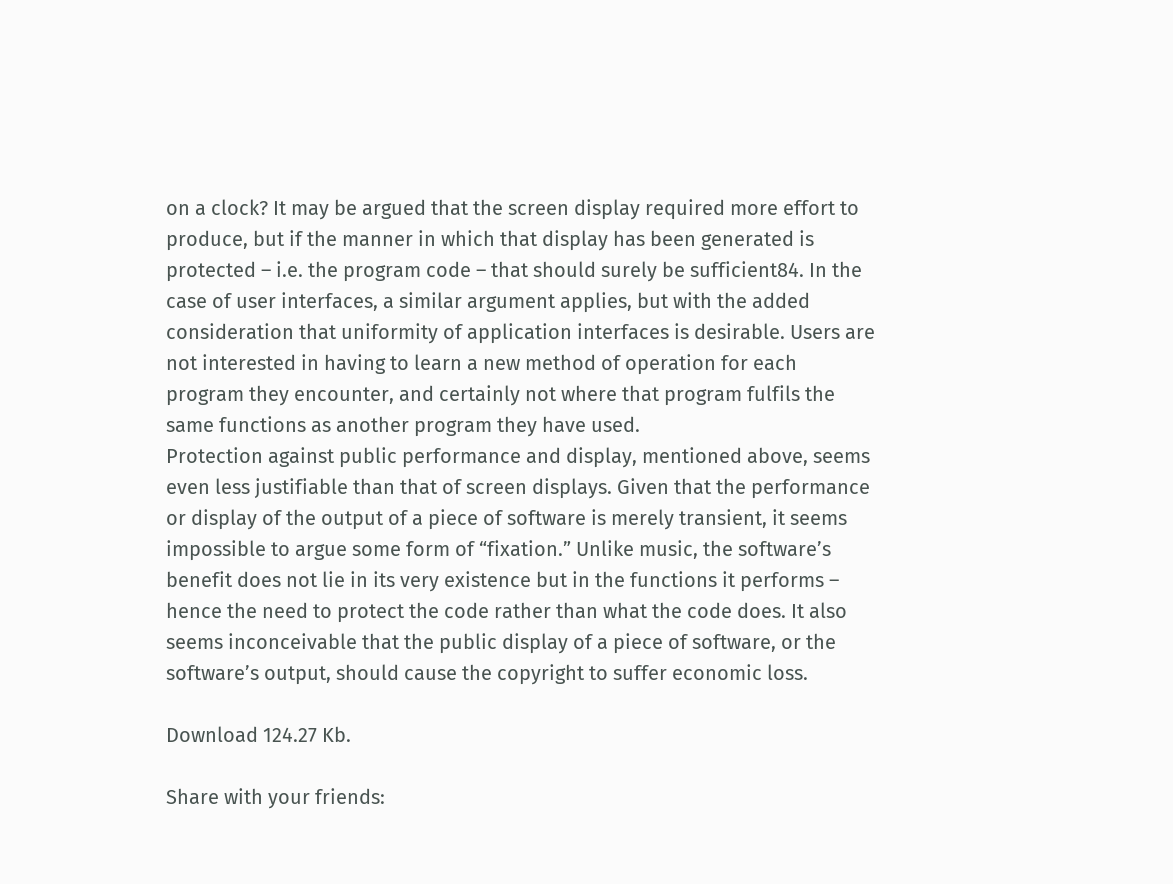on a clock? It may be argued that the screen display required more effort to produce, but if the manner in which that display has been generated is protected – i.e. the program code – that should surely be sufficient84. In the case of user interfaces, a similar argument applies, but with the added consideration that uniformity of application interfaces is desirable. Users are not interested in having to learn a new method of operation for each program they encounter, and certainly not where that program fulfils the same functions as another program they have used.
Protection against public performance and display, mentioned above, seems even less justifiable than that of screen displays. Given that the performance or display of the output of a piece of software is merely transient, it seems impossible to argue some form of “fixation.” Unlike music, the software’s benefit does not lie in its very existence but in the functions it performs – hence the need to protect the code rather than what the code does. It also seems inconceivable that the public display of a piece of software, or the software’s output, should cause the copyright to suffer economic loss.

Download 124.27 Kb.

Share with your friends: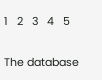1   2   3   4   5

The database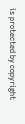is protected by copyright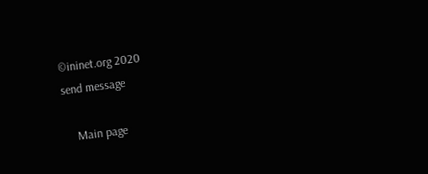©ininet.org 2020
send message

    Main page